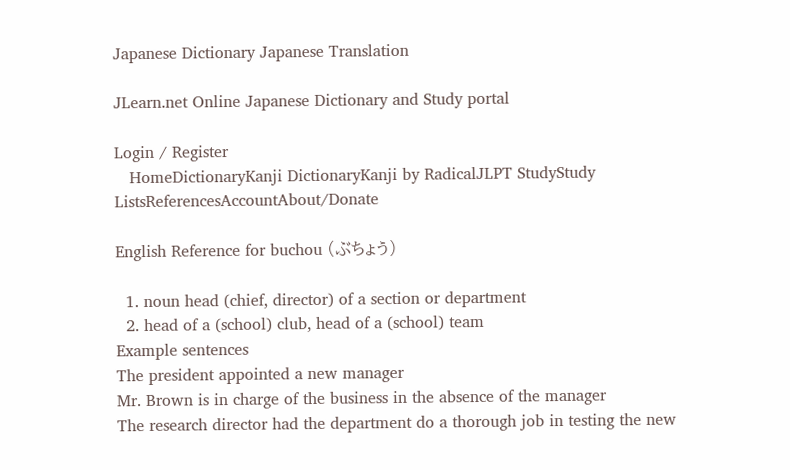Japanese Dictionary Japanese Translation

JLearn.net Online Japanese Dictionary and Study portal

Login / Register
   HomeDictionaryKanji DictionaryKanji by RadicalJLPT StudyStudy ListsReferencesAccountAbout/Donate

English Reference for buchou (ぶちょう)

  1. noun head (chief, director) of a section or department
  2. head of a (school) club, head of a (school) team
Example sentences
The president appointed a new manager
Mr. Brown is in charge of the business in the absence of the manager
The research director had the department do a thorough job in testing the new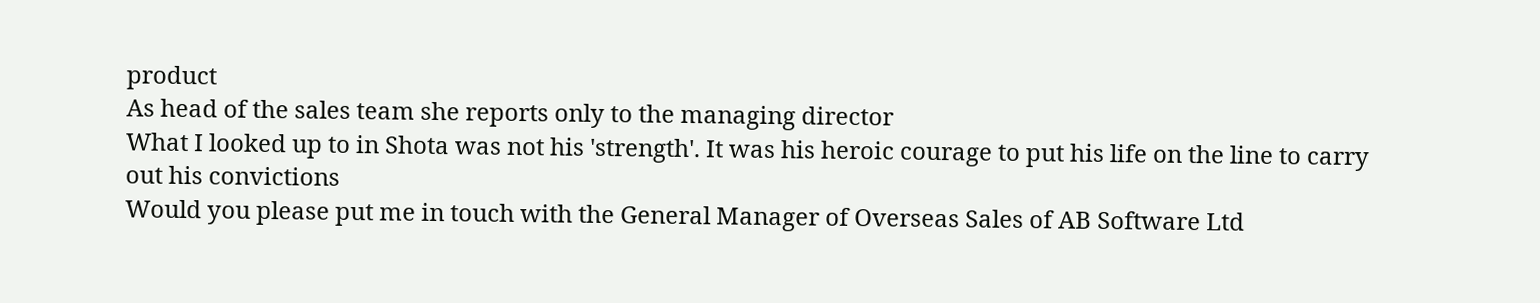product
As head of the sales team she reports only to the managing director
What I looked up to in Shota was not his 'strength'. It was his heroic courage to put his life on the line to carry out his convictions
Would you please put me in touch with the General Manager of Overseas Sales of AB Software Ltd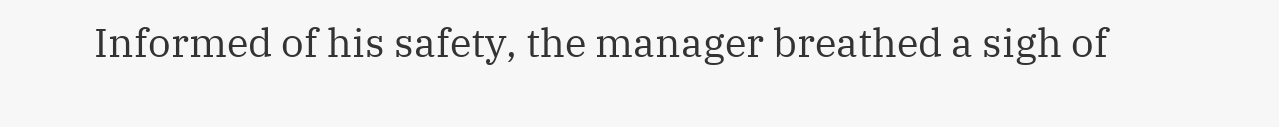Informed of his safety, the manager breathed a sigh of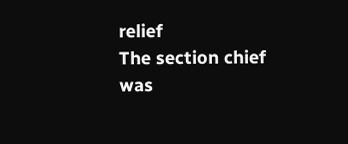relief
The section chief was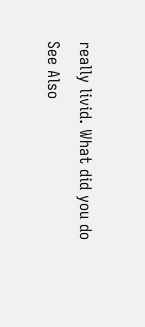really livid. What did you do
See Also